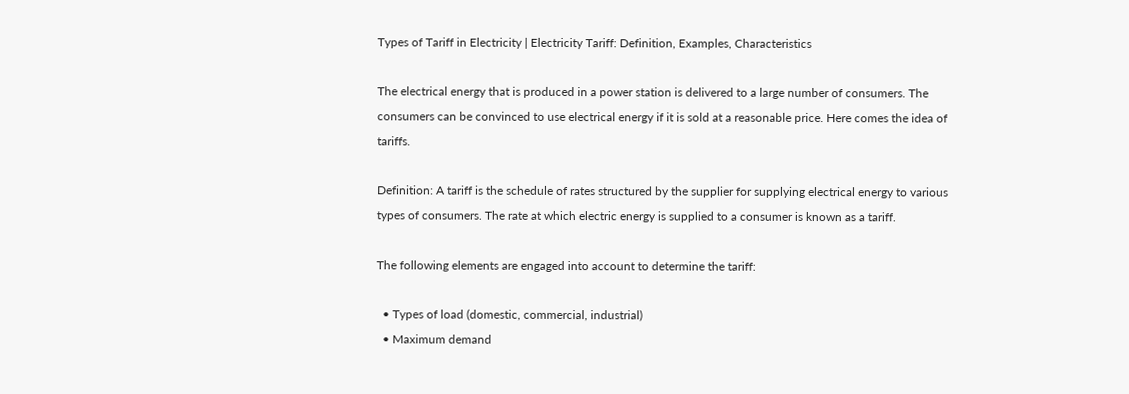Types of Tariff in Electricity | Electricity Tariff: Definition, Examples, Characteristics

The electrical energy that is produced in a power station is delivered to a large number of consumers. The consumers can be convinced to use electrical energy if it is sold at a reasonable price. Here comes the idea of tariffs.

Definition: A tariff is the schedule of rates structured by the supplier for supplying electrical energy to various types of consumers. The rate at which electric energy is supplied to a consumer is known as a tariff.

The following elements are engaged into account to determine the tariff:

  • Types of load (domestic, commercial, industrial)
  • Maximum demand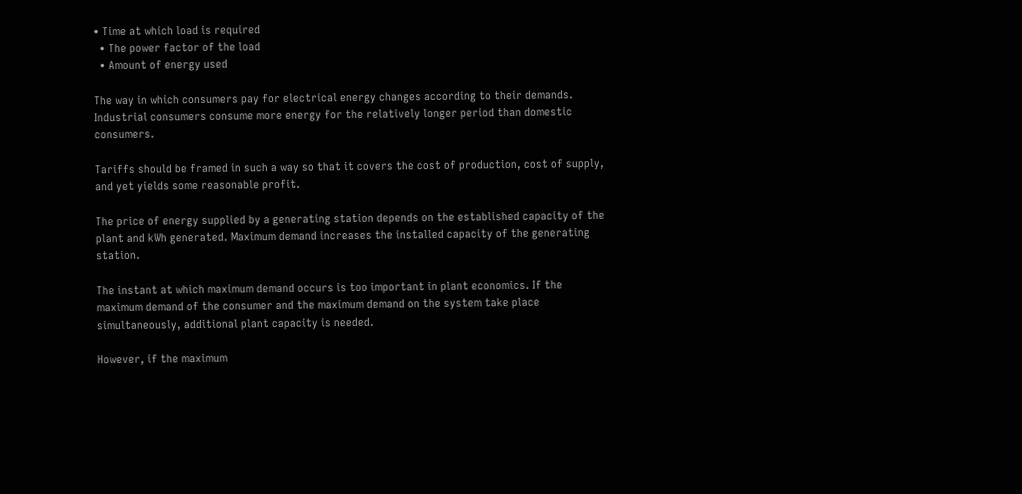• Time at which load is required
  • The power factor of the load
  • Amount of energy used

The way in which consumers pay for electrical energy changes according to their demands. Industrial consumers consume more energy for the relatively longer period than domestic consumers.

Tariffs should be framed in such a way so that it covers the cost of production, cost of supply, and yet yields some reasonable profit.

The price of energy supplied by a generating station depends on the established capacity of the plant and kWh generated. Maximum demand increases the installed capacity of the generating station.

The instant at which maximum demand occurs is too important in plant economics. If the maximum demand of the consumer and the maximum demand on the system take place simultaneously, additional plant capacity is needed.

However, if the maximum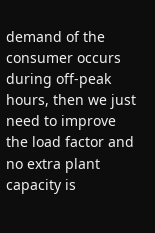demand of the consumer occurs during off-peak hours, then we just need to improve the load factor and no extra plant capacity is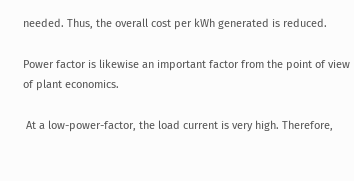needed. Thus, the overall cost per kWh generated is reduced.

Power factor is likewise an important factor from the point of view of plant economics.

 At a low-power-factor, the load current is very high. Therefore,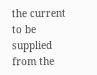the current to be supplied from the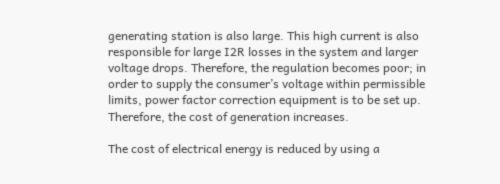generating station is also large. This high current is also responsible for large I2R losses in the system and larger voltage drops. Therefore, the regulation becomes poor; in order to supply the consumer’s voltage within permissible limits, power factor correction equipment is to be set up. Therefore, the cost of generation increases.

The cost of electrical energy is reduced by using a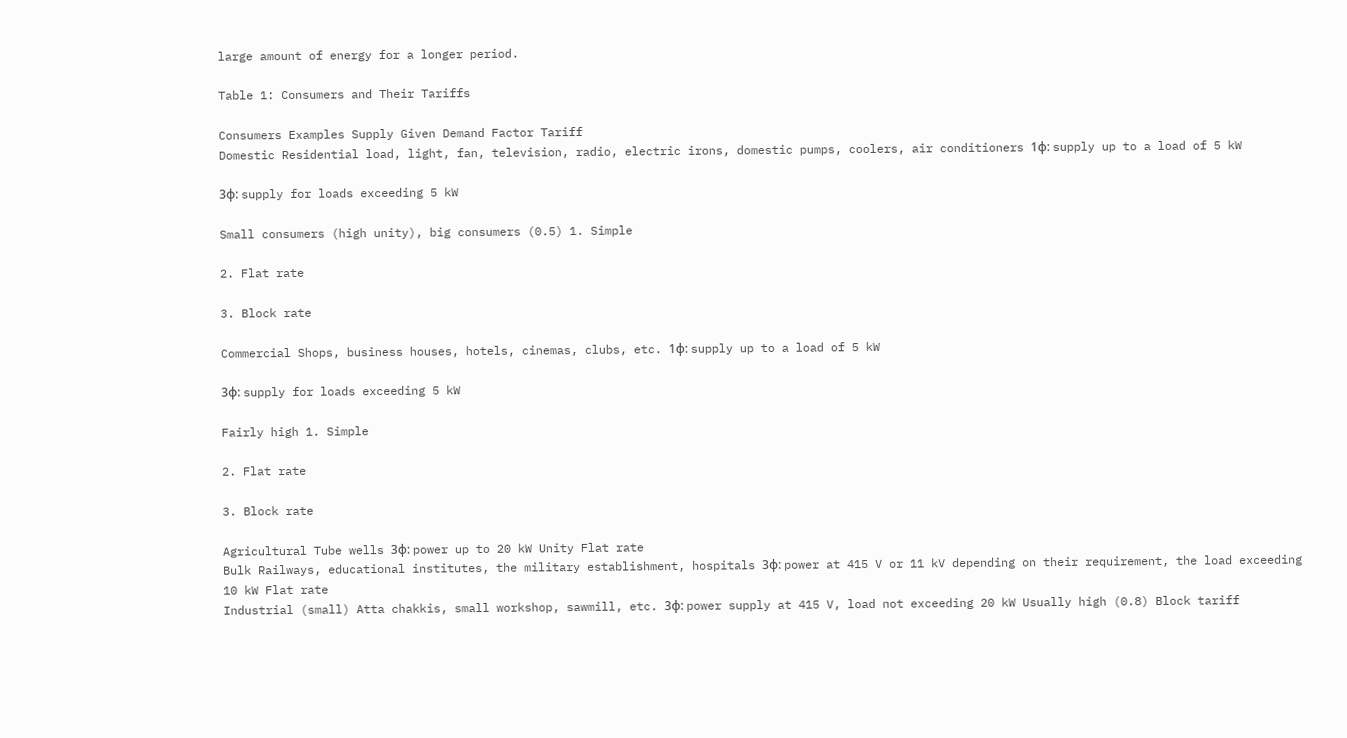large amount of energy for a longer period.

Table 1: Consumers and Their Tariffs

Consumers Examples Supply Given Demand Factor Tariff
Domestic Residential load, light, fan, television, radio, electric irons, domestic pumps, coolers, air conditioners 1ϕ: supply up to a load of 5 kW

3ϕ: supply for loads exceeding 5 kW

Small consumers (high unity), big consumers (0.5) 1. Simple

2. Flat rate

3. Block rate

Commercial Shops, business houses, hotels, cinemas, clubs, etc. 1ϕ: supply up to a load of 5 kW

3ϕ: supply for loads exceeding 5 kW

Fairly high 1. Simple

2. Flat rate

3. Block rate

Agricultural Tube wells 3ϕ: power up to 20 kW Unity Flat rate
Bulk Railways, educational institutes, the military establishment, hospitals 3ϕ: power at 415 V or 11 kV depending on their requirement, the load exceeding 10 kW Flat rate
Industrial (small) Atta chakkis, small workshop, sawmill, etc. 3ϕ: power supply at 415 V, load not exceeding 20 kW Usually high (0.8) Block tariff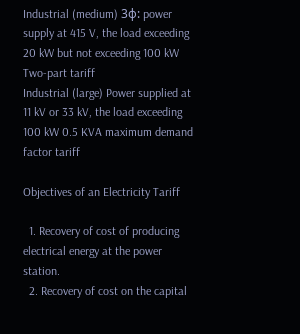Industrial (medium) 3ϕ: power supply at 415 V, the load exceeding 20 kW but not exceeding 100 kW Two-part tariff
Industrial (large) Power supplied at 11 kV or 33 kV, the load exceeding 100 kW 0.5 KVA maximum demand factor tariff

Objectives of an Electricity Tariff

  1. Recovery of cost of producing electrical energy at the power station.
  2. Recovery of cost on the capital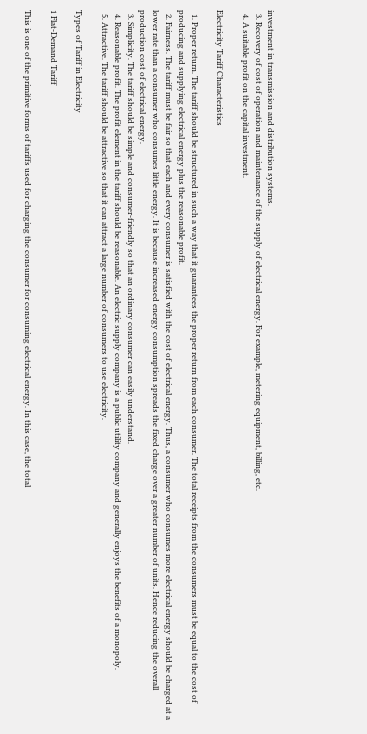investment in transmission and distribution systems.
  3. Recovery of cost of operation and maintenance of the supply of electrical energy. For example, metering equipment, billing, etc.
  4. A suitable profit on the capital investment.

Electricity Tariff Characteristics

  1. Proper return. The tariff should be structured in such a way that it guarantees the proper return from each consumer. The total receipts from the consumers must be equal to the cost of producing and supplying electrical energy plus the reasonable profit.
  2. Fairness. The tariff must be fair so that each and every consumer is satisfied with the cost of electrical energy. Thus, a consumer who consumes more electrical energy should be charged at a lower rate than a consumer who consumes little energy. It is because increased energy consumption spreads the fixed charge over a greater number of units. Hence reducing the overall production cost of electrical energy.
  3. Simplicity. The tariff should be simple and consumer-friendly so that an ordinary consumer can easily understand.
  4. Reasonable profit. The profit element in the tariff should be reasonable. An electric supply company is a public utility company and generally enjoys the benefits of a monopoly.
  5. Attractive. The tariff should be attractive so that it can attract a large number of consumers to use electricity.

Types of Tariff in Electricity

1 Flat-Demand Tariff

This is one of the primitive forms of tariffs used for charging the consumer for consuming electrical energy. In this case, the total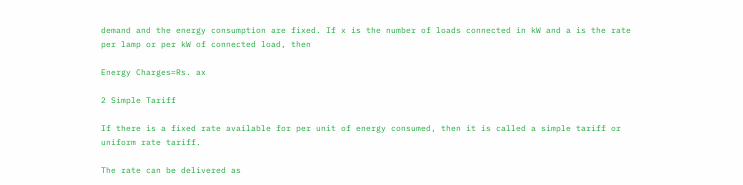demand and the energy consumption are fixed. If x is the number of loads connected in kW and a is the rate per lamp or per kW of connected load, then

Energy Charges=Rs. ax

2 Simple Tariff

If there is a fixed rate available for per unit of energy consumed, then it is called a simple tariff or uniform rate tariff.

The rate can be delivered as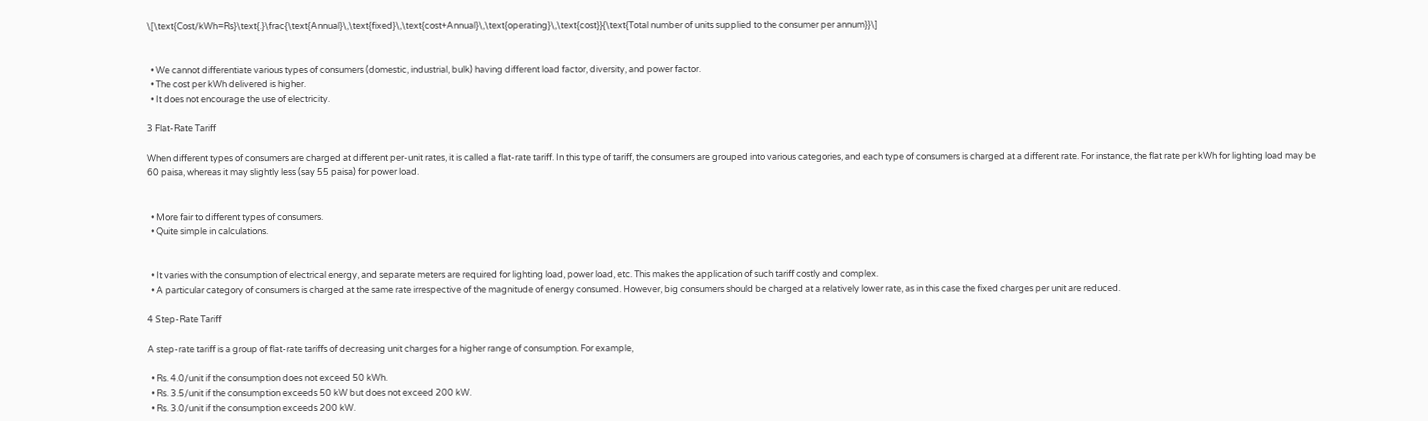\[\text{Cost/kWh=Rs}\text{.}\frac{\text{Annual}\,\text{fixed}\,\text{cost+Annual}\,\text{operating}\,\text{cost}}{\text{Total number of units supplied to the consumer per annum}}\]


  • We cannot differentiate various types of consumers (domestic, industrial, bulk) having different load factor, diversity, and power factor.
  • The cost per kWh delivered is higher.
  • It does not encourage the use of electricity.

3 Flat-Rate Tariff

When different types of consumers are charged at different per-unit rates, it is called a flat-rate tariff. In this type of tariff, the consumers are grouped into various categories, and each type of consumers is charged at a different rate. For instance, the flat rate per kWh for lighting load may be 60 paisa, whereas it may slightly less (say 55 paisa) for power load.


  • More fair to different types of consumers.
  • Quite simple in calculations.


  • It varies with the consumption of electrical energy, and separate meters are required for lighting load, power load, etc. This makes the application of such tariff costly and complex.
  • A particular category of consumers is charged at the same rate irrespective of the magnitude of energy consumed. However, big consumers should be charged at a relatively lower rate, as in this case the fixed charges per unit are reduced.

4 Step-Rate Tariff

A step-rate tariff is a group of flat-rate tariffs of decreasing unit charges for a higher range of consumption. For example,

  • Rs. 4.0/unit if the consumption does not exceed 50 kWh.
  • Rs. 3.5/unit if the consumption exceeds 50 kW but does not exceed 200 kW.
  • Rs. 3.0/unit if the consumption exceeds 200 kW.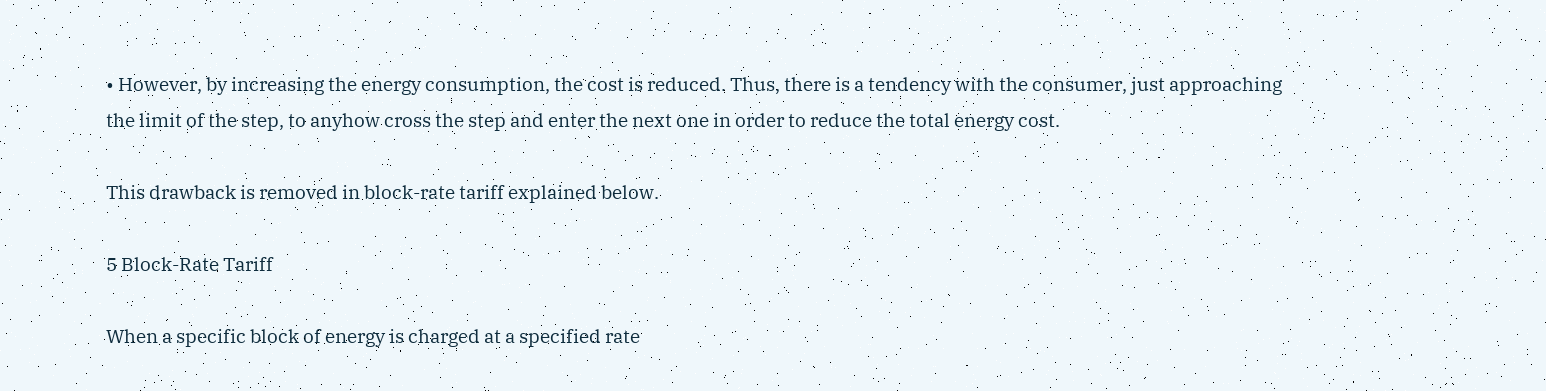• However, by increasing the energy consumption, the cost is reduced. Thus, there is a tendency with the consumer, just approaching the limit of the step, to anyhow cross the step and enter the next one in order to reduce the total energy cost.

This drawback is removed in block-rate tariff explained below.

5 Block-Rate Tariff

When a specific block of energy is charged at a specified rate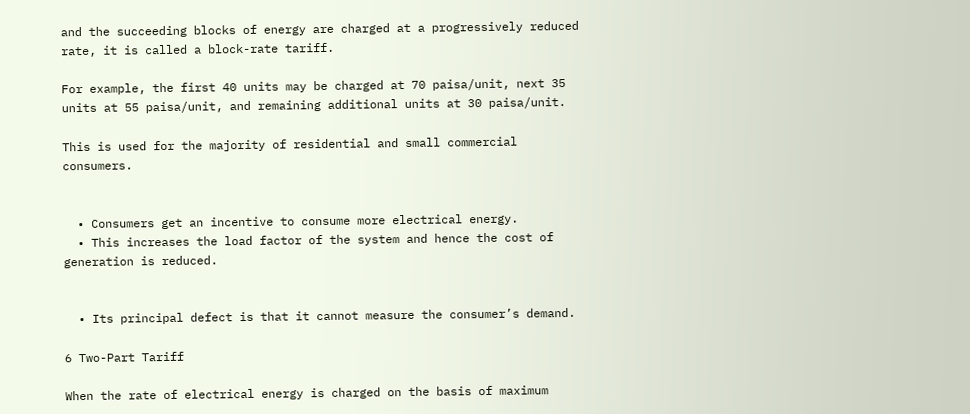and the succeeding blocks of energy are charged at a progressively reduced rate, it is called a block-rate tariff.

For example, the first 40 units may be charged at 70 paisa/unit, next 35 units at 55 paisa/unit, and remaining additional units at 30 paisa/unit.

This is used for the majority of residential and small commercial consumers.


  • Consumers get an incentive to consume more electrical energy.
  • This increases the load factor of the system and hence the cost of generation is reduced.


  • Its principal defect is that it cannot measure the consumer’s demand.

6 Two-Part Tariff

When the rate of electrical energy is charged on the basis of maximum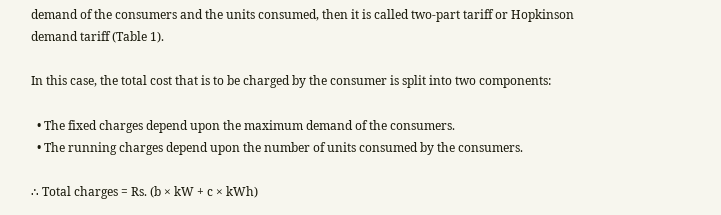demand of the consumers and the units consumed, then it is called two-part tariff or Hopkinson demand tariff (Table 1).

In this case, the total cost that is to be charged by the consumer is split into two components:

  • The fixed charges depend upon the maximum demand of the consumers.
  • The running charges depend upon the number of units consumed by the consumers.

∴ Total charges = Rs. (b × kW + c × kWh)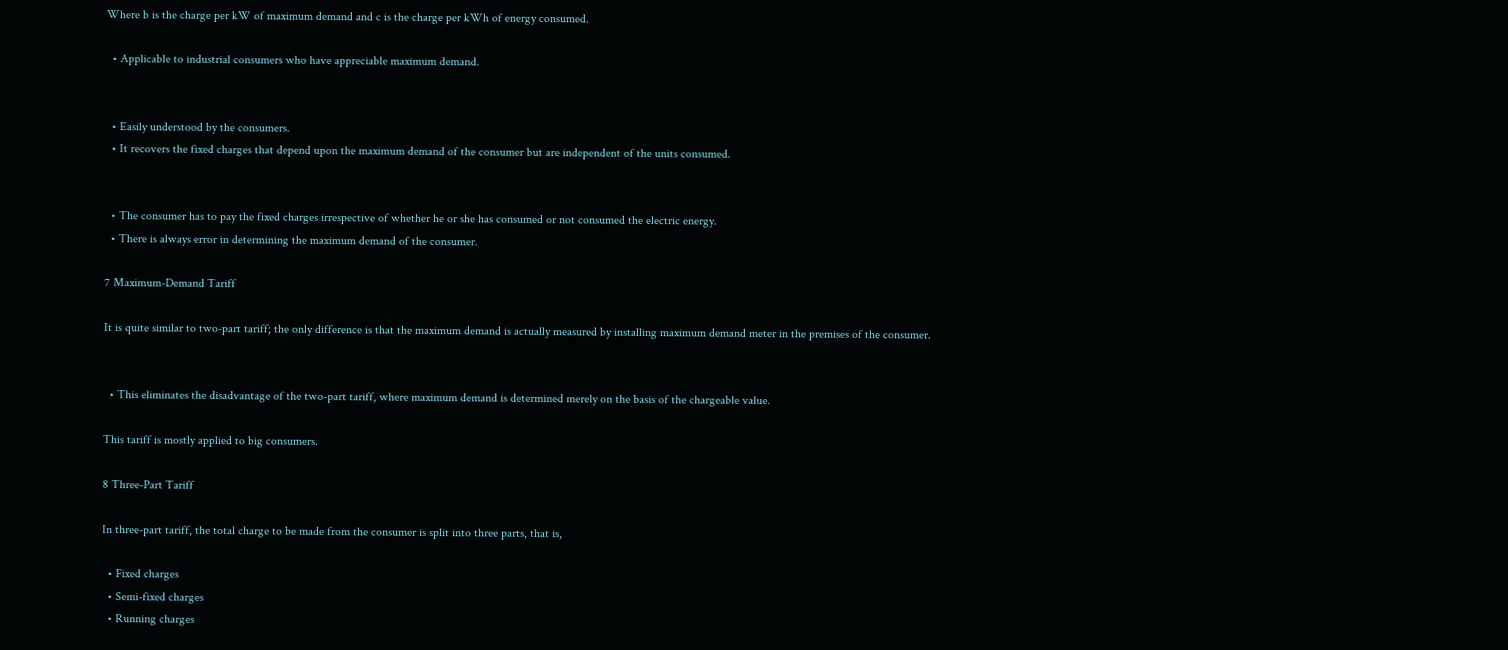Where b is the charge per kW of maximum demand and c is the charge per kWh of energy consumed.

  • Applicable to industrial consumers who have appreciable maximum demand.


  • Easily understood by the consumers.
  • It recovers the fixed charges that depend upon the maximum demand of the consumer but are independent of the units consumed.


  • The consumer has to pay the fixed charges irrespective of whether he or she has consumed or not consumed the electric energy.
  • There is always error in determining the maximum demand of the consumer.

7 Maximum-Demand Tariff

It is quite similar to two-part tariff; the only difference is that the maximum demand is actually measured by installing maximum demand meter in the premises of the consumer.


  • This eliminates the disadvantage of the two-part tariff, where maximum demand is determined merely on the basis of the chargeable value.

This tariff is mostly applied to big consumers.

8 Three-Part Tariff

In three-part tariff, the total charge to be made from the consumer is split into three parts, that is,

  • Fixed charges
  • Semi-fixed charges
  • Running charges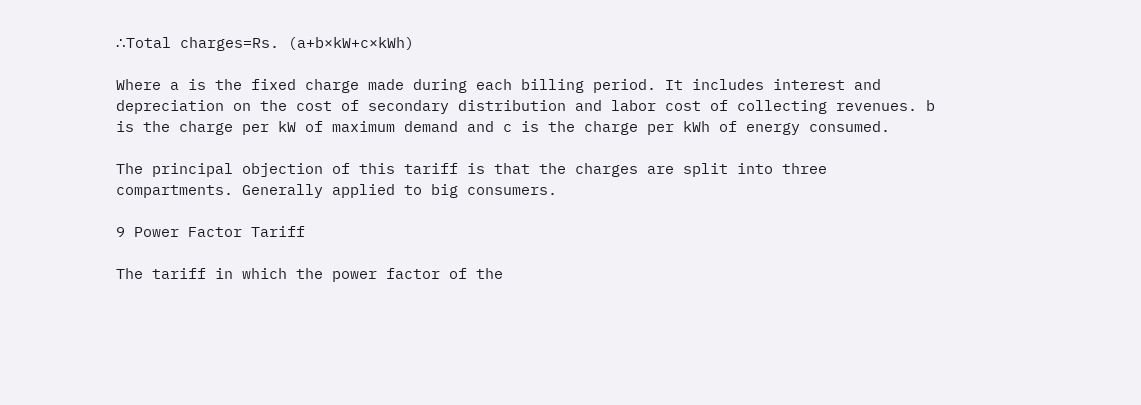∴Total charges=Rs. (a+b×kW+c×kWh)

Where a is the fixed charge made during each billing period. It includes interest and depreciation on the cost of secondary distribution and labor cost of collecting revenues. b is the charge per kW of maximum demand and c is the charge per kWh of energy consumed.

The principal objection of this tariff is that the charges are split into three compartments. Generally applied to big consumers.

9 Power Factor Tariff

The tariff in which the power factor of the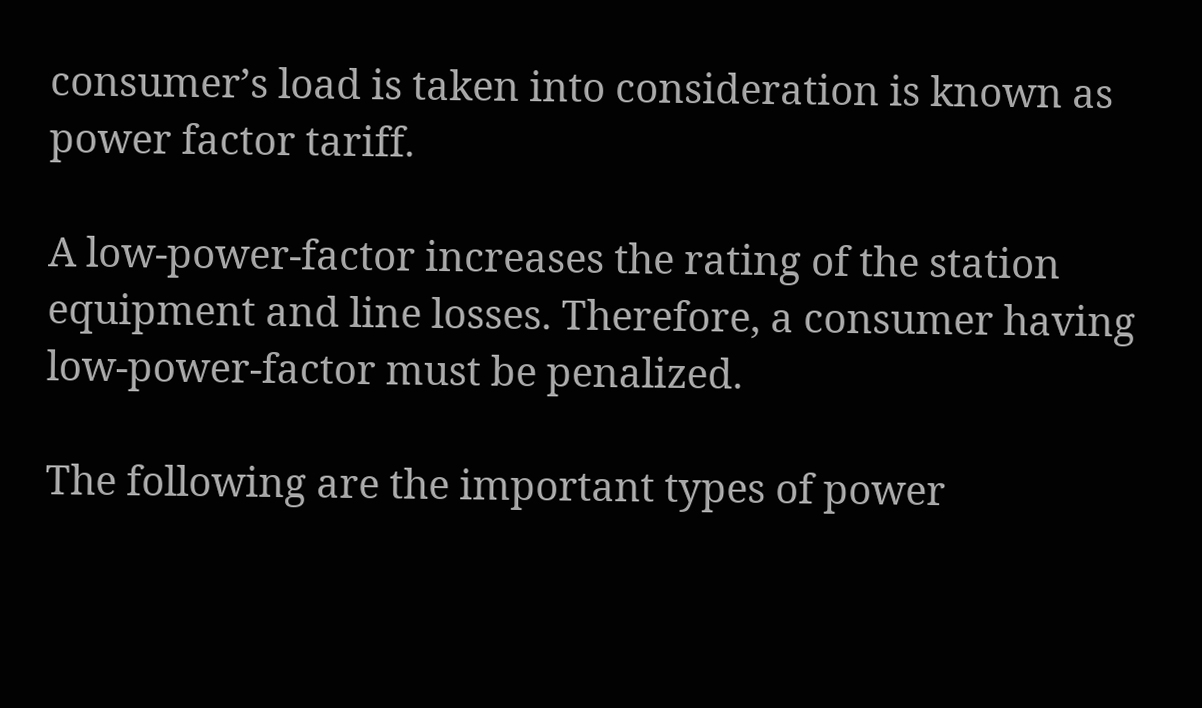consumer’s load is taken into consideration is known as power factor tariff.

A low-power-factor increases the rating of the station equipment and line losses. Therefore, a consumer having low-power-factor must be penalized.

The following are the important types of power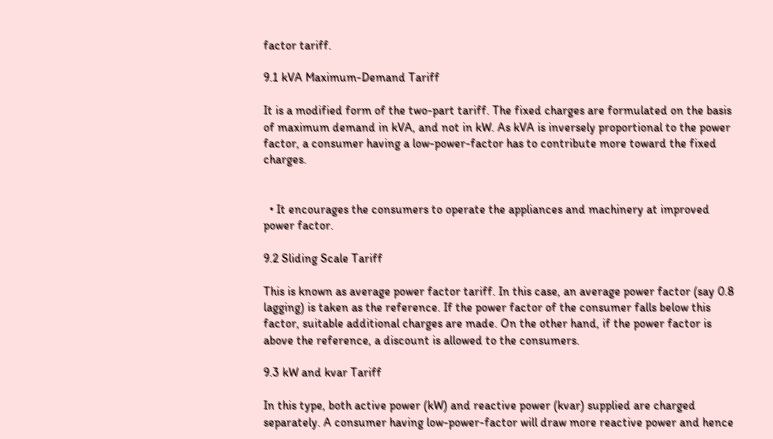factor tariff.

9.1 kVA Maximum-Demand Tariff

It is a modified form of the two-part tariff. The fixed charges are formulated on the basis of maximum demand in kVA, and not in kW. As kVA is inversely proportional to the power factor, a consumer having a low-power-factor has to contribute more toward the fixed charges.


  • It encourages the consumers to operate the appliances and machinery at improved power factor.

9.2 Sliding Scale Tariff

This is known as average power factor tariff. In this case, an average power factor (say 0.8 lagging) is taken as the reference. If the power factor of the consumer falls below this factor, suitable additional charges are made. On the other hand, if the power factor is above the reference, a discount is allowed to the consumers.

9.3 kW and kvar Tariff

In this type, both active power (kW) and reactive power (kvar) supplied are charged separately. A consumer having low-power-factor will draw more reactive power and hence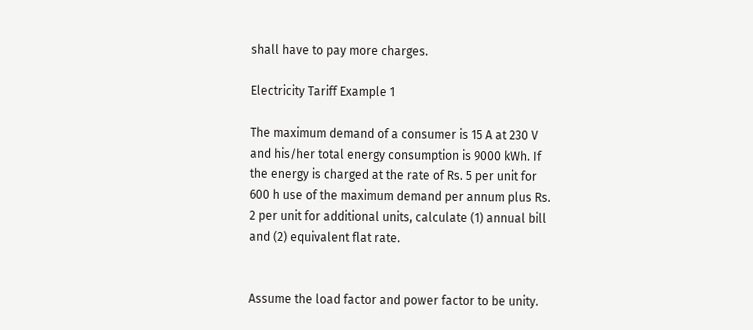shall have to pay more charges.

Electricity Tariff Example 1

The maximum demand of a consumer is 15 A at 230 V and his/her total energy consumption is 9000 kWh. If the energy is charged at the rate of Rs. 5 per unit for 600 h use of the maximum demand per annum plus Rs. 2 per unit for additional units, calculate (1) annual bill and (2) equivalent flat rate.


Assume the load factor and power factor to be unity.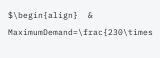$\begin{align}  & MaximumDemand=\frac{230\times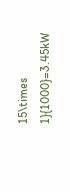15\times 1}{1000}=3.45kW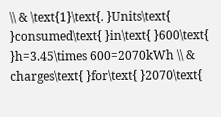\\ & \text{1}\text{. }Units\text{ }consumed\text{ }in\text{ }600\text{ }h=3.45\times 600=2070kWh \\ & charges\text{ }for\text{ }2070\text{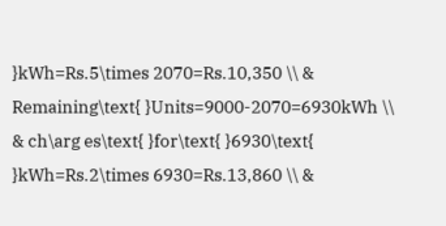}kWh=Rs.5\times 2070=Rs.10,350 \\ & Remaining\text{ }Units=9000-2070=6930kWh \\ & ch\arg es\text{ }for\text{ }6930\text{ }kWh=Rs.2\times 6930=Rs.13,860 \\ &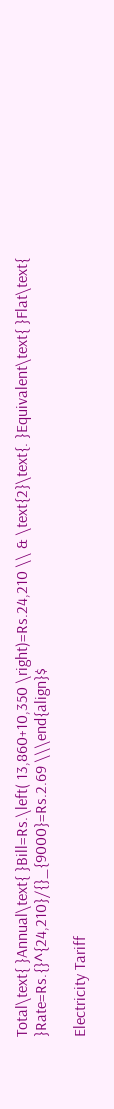Total\text{ }Annual\text{ }Bill=Rs.\left( 13,860+10,350 \right)=Rs.24,210 \\ & \text{2}\text{. }Equivalent\text{ }Flat\text{ }Rate=Rs.{}^{24,210}/{}_{9000}=Rs.2.69 \\\end{align}$

Electricity Tariff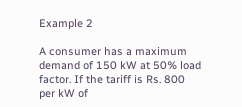Example 2

A consumer has a maximum demand of 150 kW at 50% load factor. If the tariff is Rs. 800 per kW of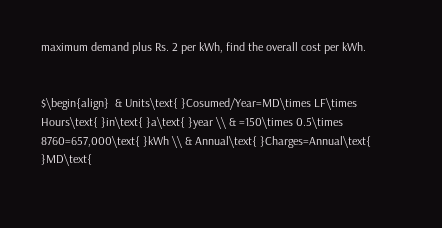maximum demand plus Rs. 2 per kWh, find the overall cost per kWh.


$\begin{align}  & Units\text{ }Cosumed/Year=MD\times LF\times Hours\text{ }in\text{ }a\text{ }year \\ & =150\times 0.5\times 8760=657,000\text{ }kWh \\ & Annual\text{ }Charges=Annual\text{ }MD\text{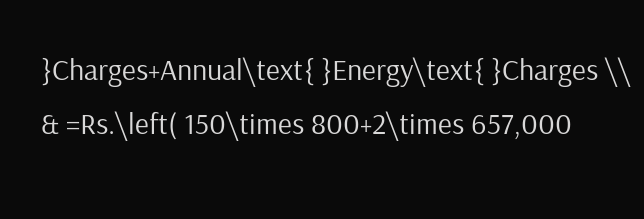}Charges+Annual\text{ }Energy\text{ }Charges \\ & =Rs.\left( 150\times 800+2\times 657,000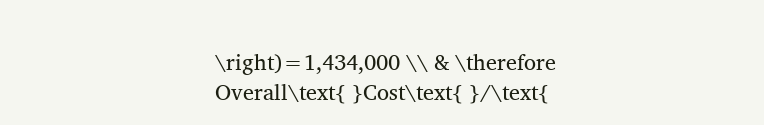\right)=1,434,000 \\ & \therefore Overall\text{ }Cost\text{ }/\text{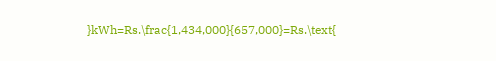}kWh=Rs.\frac{1,434,000}{657,000}=Rs.\text{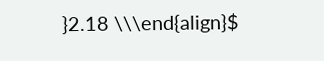}2.18 \\\end{align}$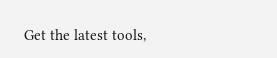Get the latest tools,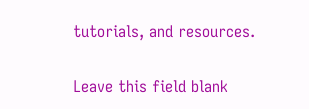tutorials, and resources.

Leave this field blank